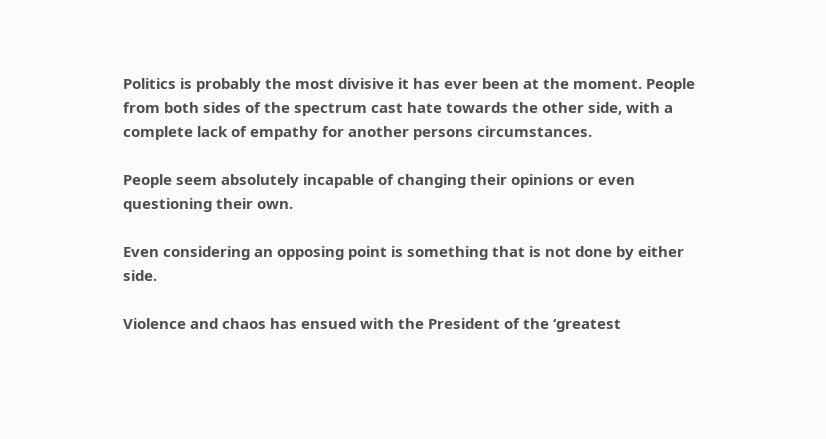Politics is probably the most divisive it has ever been at the moment. People from both sides of the spectrum cast hate towards the other side, with a complete lack of empathy for another persons circumstances.

People seem absolutely incapable of changing their opinions or even questioning their own.

Even considering an opposing point is something that is not done by either side.

Violence and chaos has ensued with the President of the ‘greatest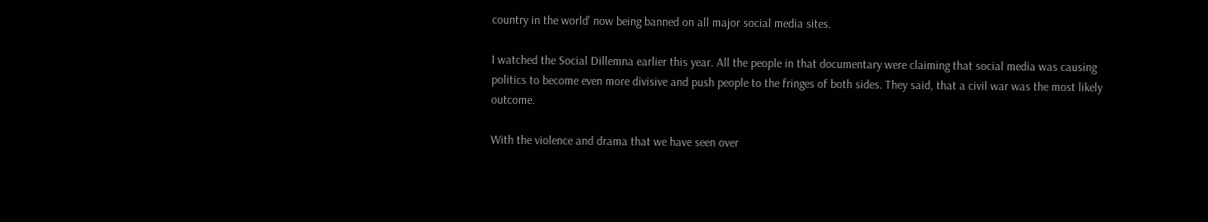country in the world’ now being banned on all major social media sites.

I watched the Social Dillemna earlier this year. All the people in that documentary were claiming that social media was causing politics to become even more divisive and push people to the fringes of both sides. They said, that a civil war was the most likely outcome.

With the violence and drama that we have seen over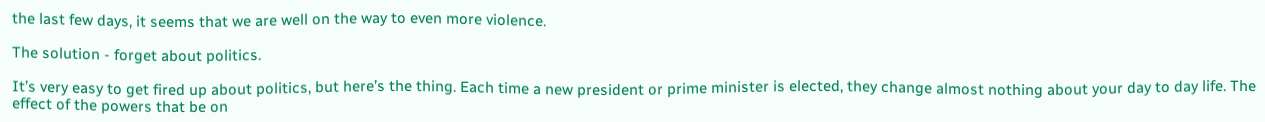the last few days, it seems that we are well on the way to even more violence.

The solution - forget about politics.

It’s very easy to get fired up about politics, but here’s the thing. Each time a new president or prime minister is elected, they change almost nothing about your day to day life. The effect of the powers that be on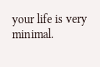your life is very minimal.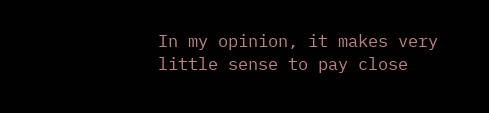In my opinion, it makes very little sense to pay close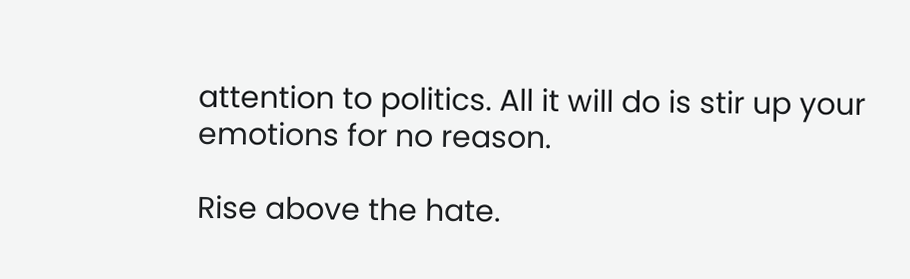attention to politics. All it will do is stir up your emotions for no reason.

Rise above the hate.